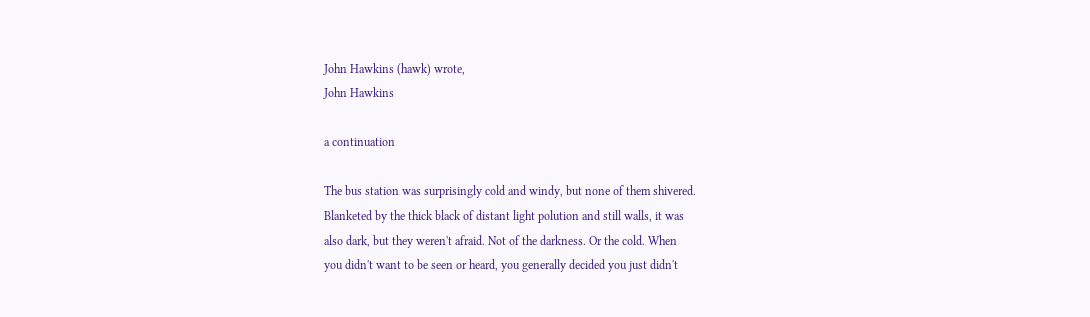John Hawkins (hawk) wrote,
John Hawkins

a continuation

The bus station was surprisingly cold and windy, but none of them shivered.
Blanketed by the thick black of distant light polution and still walls, it was
also dark, but they weren't afraid. Not of the darkness. Or the cold. When
you didn't want to be seen or heard, you generally decided you just didn't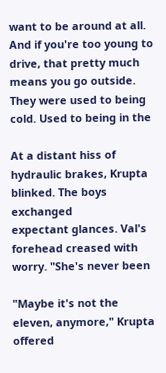want to be around at all. And if you're too young to drive, that pretty much
means you go outside. They were used to being cold. Used to being in the

At a distant hiss of hydraulic brakes, Krupta blinked. The boys exchanged
expectant glances. Val's forehead creased with worry. "She's never been

"Maybe it's not the eleven, anymore," Krupta offered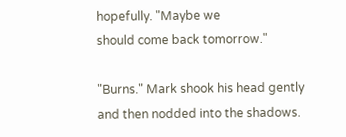hopefully. "Maybe we
should come back tomorrow."

"Burns." Mark shook his head gently and then nodded into the shadows.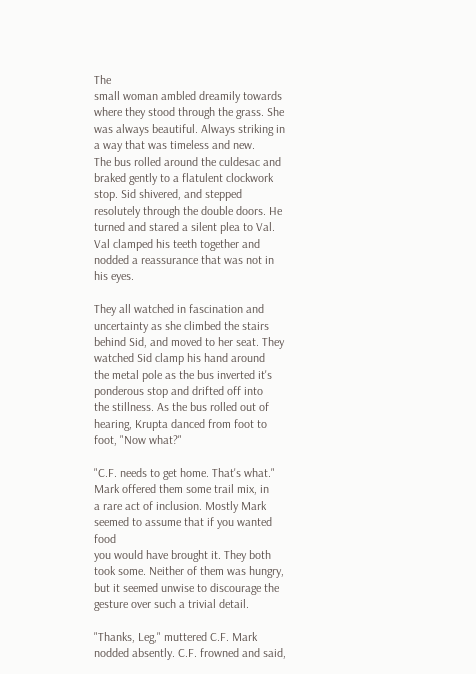The
small woman ambled dreamily towards where they stood through the grass. She
was always beautiful. Always striking in a way that was timeless and new.
The bus rolled around the culdesac and braked gently to a flatulent clockwork
stop. Sid shivered, and stepped resolutely through the double doors. He
turned and stared a silent plea to Val. Val clamped his teeth together and
nodded a reassurance that was not in his eyes.

They all watched in fascination and uncertainty as she climbed the stairs
behind Sid, and moved to her seat. They watched Sid clamp his hand around
the metal pole as the bus inverted it's ponderous stop and drifted off into
the stillness. As the bus rolled out of hearing, Krupta danced from foot to
foot, "Now what?"

"C.F. needs to get home. That's what." Mark offered them some trail mix, in
a rare act of inclusion. Mostly Mark seemed to assume that if you wanted food
you would have brought it. They both took some. Neither of them was hungry,
but it seemed unwise to discourage the gesture over such a trivial detail.

"Thanks, Leg," muttered C.F. Mark nodded absently. C.F. frowned and said,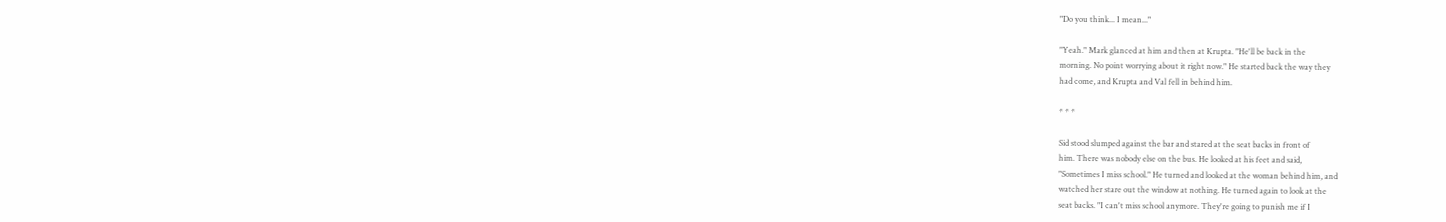"Do you think... I mean..."

"Yeah." Mark glanced at him and then at Krupta. "He'll be back in the
morning. No point worrying about it right now." He started back the way they
had come, and Krupta and Val fell in behind him.

* * *

Sid stood slumped against the bar and stared at the seat backs in front of
him. There was nobody else on the bus. He looked at his feet and said,
"Sometimes I miss school." He turned and looked at the woman behind him, and
watched her stare out the window at nothing. He turned again to look at the
seat backs. "I can't miss school anymore. They're going to punish me if I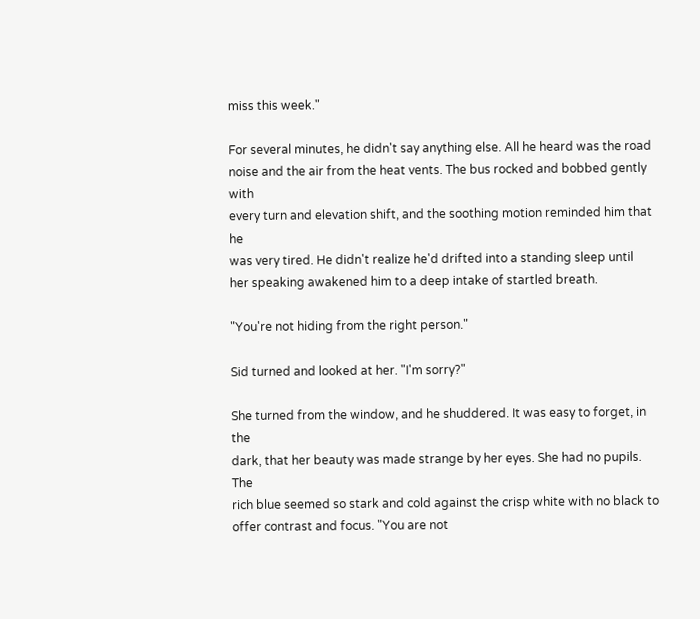miss this week."

For several minutes, he didn't say anything else. All he heard was the road
noise and the air from the heat vents. The bus rocked and bobbed gently with
every turn and elevation shift, and the soothing motion reminded him that he
was very tired. He didn't realize he'd drifted into a standing sleep until
her speaking awakened him to a deep intake of startled breath.

"You're not hiding from the right person."

Sid turned and looked at her. "I'm sorry?"

She turned from the window, and he shuddered. It was easy to forget, in the
dark, that her beauty was made strange by her eyes. She had no pupils. The
rich blue seemed so stark and cold against the crisp white with no black to
offer contrast and focus. "You are not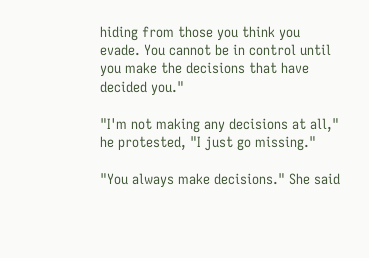hiding from those you think you
evade. You cannot be in control until you make the decisions that have
decided you."

"I'm not making any decisions at all," he protested, "I just go missing."

"You always make decisions." She said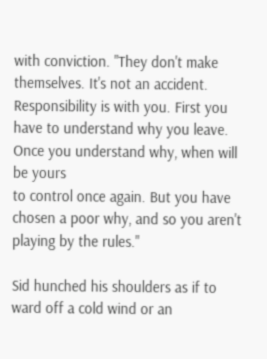with conviction. "They don't make
themselves. It's not an accident. Responsibility is with you. First you
have to understand why you leave. Once you understand why, when will be yours
to control once again. But you have chosen a poor why, and so you aren't
playing by the rules."

Sid hunched his shoulders as if to ward off a cold wind or an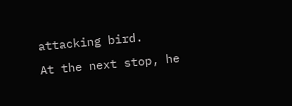attacking bird.
At the next stop, he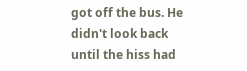got off the bus. He didn't look back until the hiss had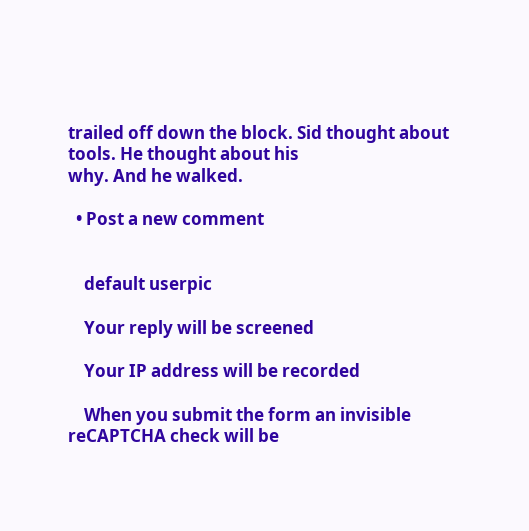trailed off down the block. Sid thought about tools. He thought about his
why. And he walked.

  • Post a new comment


    default userpic

    Your reply will be screened

    Your IP address will be recorded

    When you submit the form an invisible reCAPTCHA check will be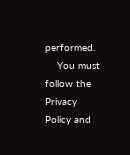performed.
    You must follow the Privacy Policy and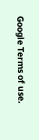Google Terms of use.